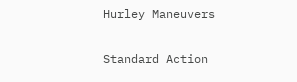Hurley Maneuvers

Standard Action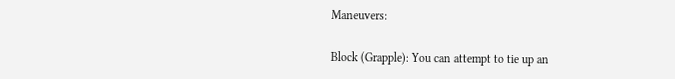Maneuvers:

Block (Grapple): You can attempt to tie up an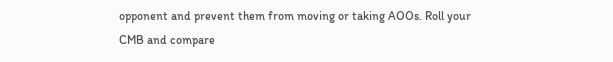opponent and prevent them from moving or taking AOOs. Roll your CMB and compare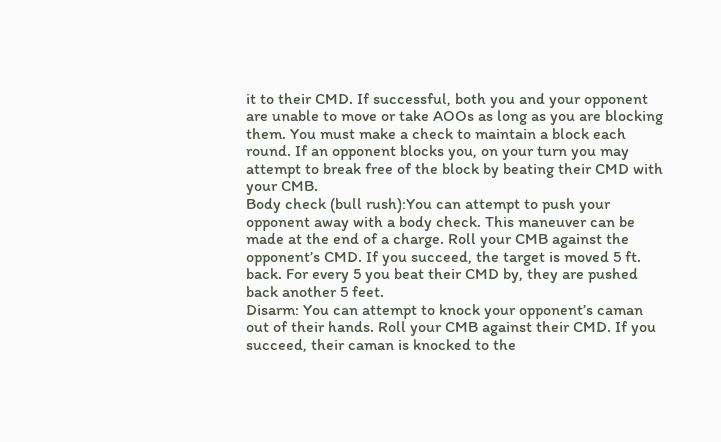it to their CMD. If successful, both you and your opponent are unable to move or take AOOs as long as you are blocking them. You must make a check to maintain a block each round. If an opponent blocks you, on your turn you may attempt to break free of the block by beating their CMD with your CMB.
Body check (bull rush):You can attempt to push your opponent away with a body check. This maneuver can be made at the end of a charge. Roll your CMB against the opponent’s CMD. If you succeed, the target is moved 5 ft. back. For every 5 you beat their CMD by, they are pushed back another 5 feet.
Disarm: You can attempt to knock your opponent’s caman out of their hands. Roll your CMB against their CMD. If you succeed, their caman is knocked to the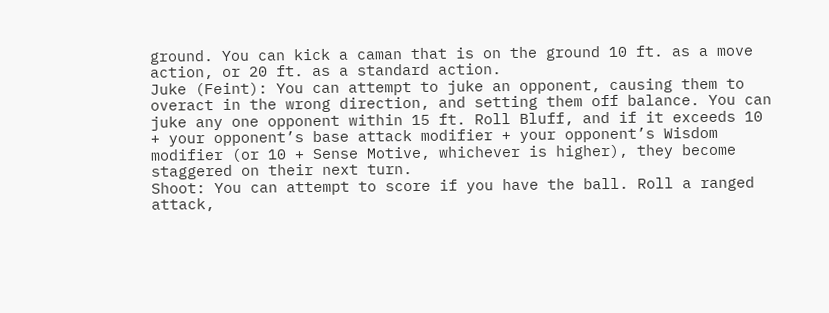ground. You can kick a caman that is on the ground 10 ft. as a move action, or 20 ft. as a standard action.
Juke (Feint): You can attempt to juke an opponent, causing them to overact in the wrong direction, and setting them off balance. You can juke any one opponent within 15 ft. Roll Bluff, and if it exceeds 10 + your opponent’s base attack modifier + your opponent’s Wisdom modifier (or 10 + Sense Motive, whichever is higher), they become staggered on their next turn.
Shoot: You can attempt to score if you have the ball. Roll a ranged attack,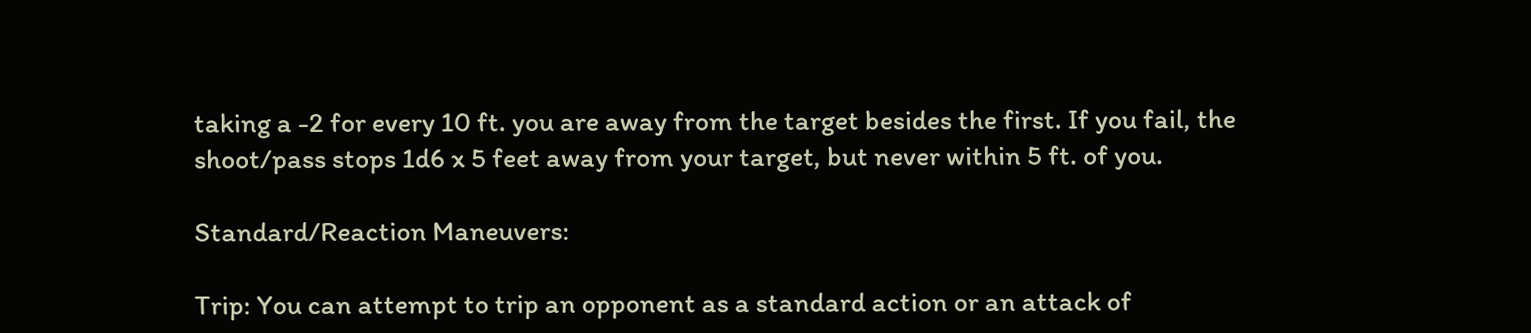taking a -2 for every 10 ft. you are away from the target besides the first. If you fail, the shoot/pass stops 1d6 x 5 feet away from your target, but never within 5 ft. of you.

Standard/Reaction Maneuvers:

Trip: You can attempt to trip an opponent as a standard action or an attack of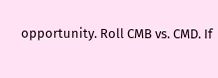opportunity. Roll CMB vs. CMD. If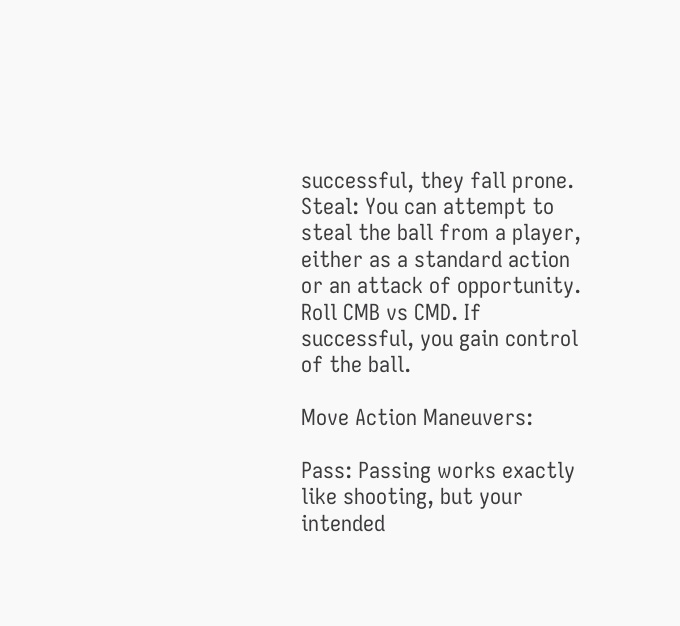successful, they fall prone.
Steal: You can attempt to steal the ball from a player, either as a standard action or an attack of opportunity. Roll CMB vs CMD. If successful, you gain control of the ball.

Move Action Maneuvers:

Pass: Passing works exactly like shooting, but your intended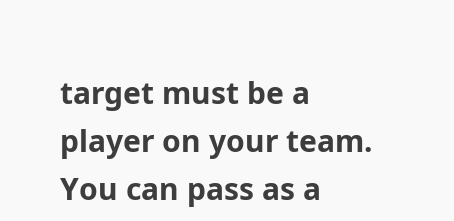target must be a player on your team. You can pass as a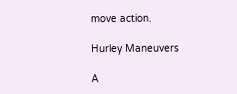move action.

Hurley Maneuvers

A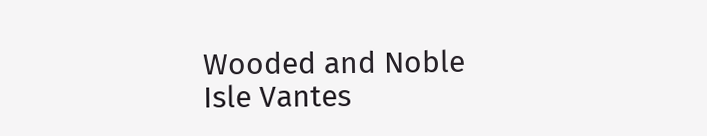Wooded and Noble Isle Vantes